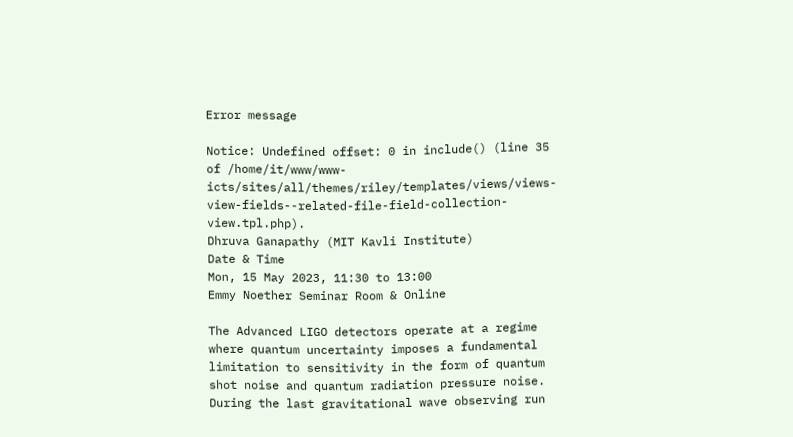Error message

Notice: Undefined offset: 0 in include() (line 35 of /home/it/www/www-icts/sites/all/themes/riley/templates/views/views-view-fields--related-file-field-collection-view.tpl.php).
Dhruva Ganapathy (MIT Kavli Institute)
Date & Time
Mon, 15 May 2023, 11:30 to 13:00
Emmy Noether Seminar Room & Online

The Advanced LIGO detectors operate at a regime where quantum uncertainty imposes a fundamental limitation to sensitivity in the form of quantum shot noise and quantum radiation pressure noise. During the last gravitational wave observing run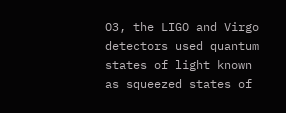O3, the LIGO and Virgo detectors used quantum states of light known as squeezed states of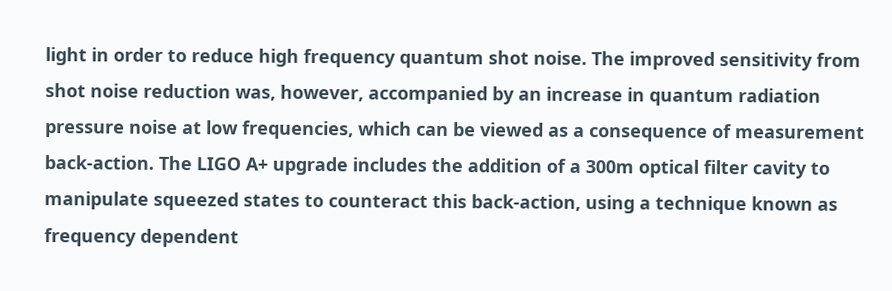light in order to reduce high frequency quantum shot noise. The improved sensitivity from shot noise reduction was, however, accompanied by an increase in quantum radiation pressure noise at low frequencies, which can be viewed as a consequence of measurement back-action. The LIGO A+ upgrade includes the addition of a 300m optical filter cavity to manipulate squeezed states to counteract this back-action, using a technique known as frequency dependent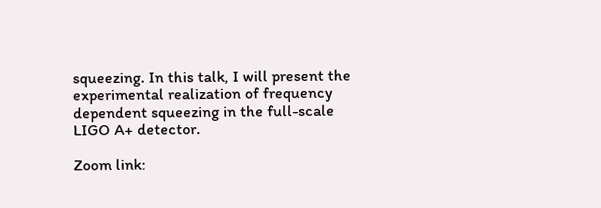squeezing. In this talk, I will present the experimental realization of frequency dependent squeezing in the full-scale LIGO A+ detector.

Zoom link: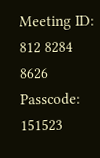Meeting ID: 812 8284 8626
Passcode: 151523